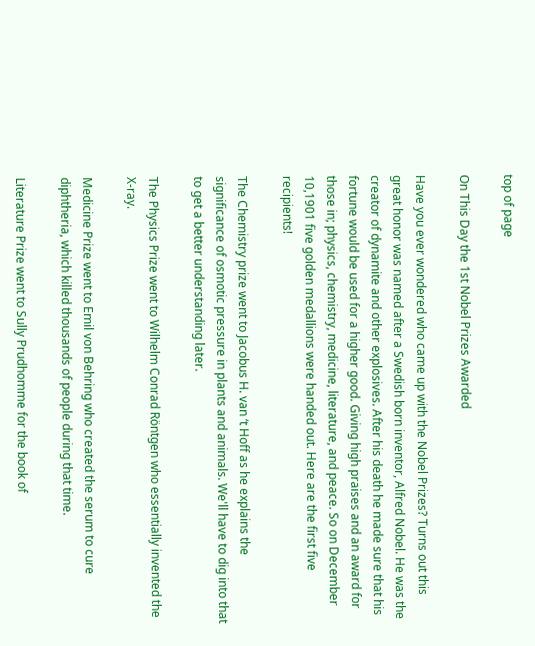top of page

On This Day the 1st Nobel Prizes Awarded

Have you ever wondered who came up with the Nobel Prizes? Turns out this great honor was named after a Swedish born inventor, Alfred Nobel. He was the creator of dynamite and other explosives. After his death he made sure that his fortune would be used for a higher good. Giving high praises and an award for those in; physics, chemistry, medicine, literature, and peace. So on December 10,1901 five golden medallions were handed out. Here are the first five recipients!

The Chemistry prize went to Jacobus H. van ‘t Hoff as he explains the significance of osmotic pressure in plants and animals. We'll have to dig into that to get a better understanding later.

The Physics Prize went to Wilhelm Conrad Röntgen who essentially invented the X-ray.

Medicine Prize went to Emil von Behring who created the serum to cure diphtheria, which killed thousands of people during that time.

Literature Prize went to Sully Prudhomme for the book of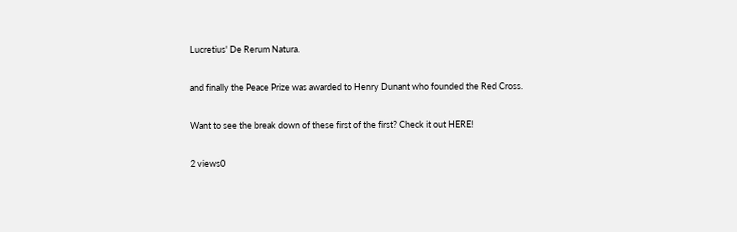Lucretius' De Rerum Natura.

and finally the Peace Prize was awarded to Henry Dunant who founded the Red Cross.

Want to see the break down of these first of the first? Check it out HERE!

2 views0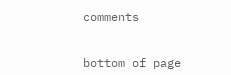comments


bottom of page